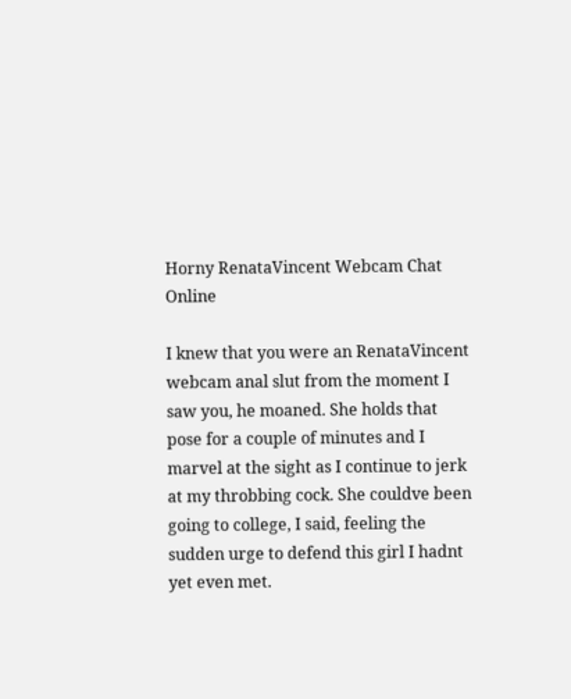Horny RenataVincent Webcam Chat Online

I knew that you were an RenataVincent webcam anal slut from the moment I saw you, he moaned. She holds that pose for a couple of minutes and I marvel at the sight as I continue to jerk at my throbbing cock. She couldve been going to college, I said, feeling the sudden urge to defend this girl I hadnt yet even met.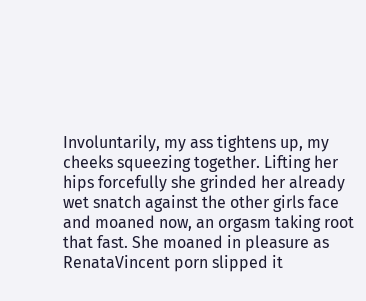Involuntarily, my ass tightens up, my cheeks squeezing together. Lifting her hips forcefully she grinded her already wet snatch against the other girls face and moaned now, an orgasm taking root that fast. She moaned in pleasure as RenataVincent porn slipped it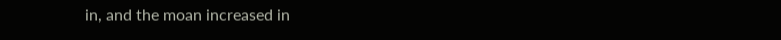in, and the moan increased in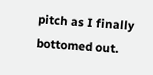pitch as I finally bottomed out.